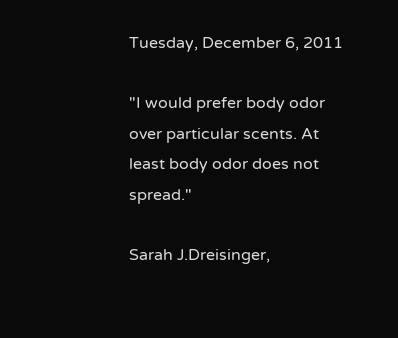Tuesday, December 6, 2011

"I would prefer body odor over particular scents. At least body odor does not spread."

Sarah J.Dreisinger,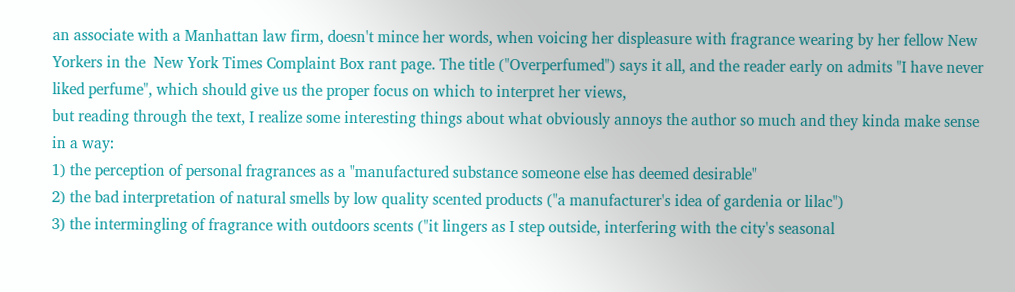an associate with a Manhattan law firm, doesn't mince her words, when voicing her displeasure with fragrance wearing by her fellow New Yorkers in the  New York Times Complaint Box rant page. The title ("Overperfumed") says it all, and the reader early on admits "I have never liked perfume", which should give us the proper focus on which to interpret her views,
but reading through the text, I realize some interesting things about what obviously annoys the author so much and they kinda make sense in a way:
1) the perception of personal fragrances as a "manufactured substance someone else has deemed desirable"
2) the bad interpretation of natural smells by low quality scented products ("a manufacturer's idea of gardenia or lilac")
3) the intermingling of fragrance with outdoors scents ("it lingers as I step outside, interfering with the city's seasonal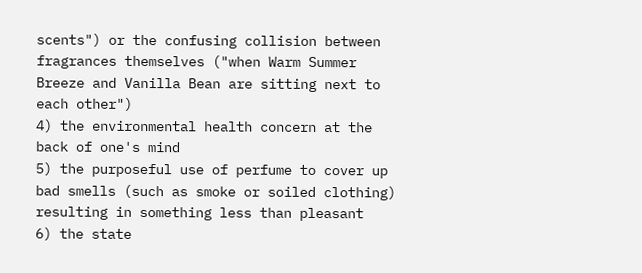scents") or the confusing collision between fragrances themselves ("when Warm Summer Breeze and Vanilla Bean are sitting next to each other")
4) the environmental health concern at the back of one's mind
5) the purposeful use of perfume to cover up bad smells (such as smoke or soiled clothing) resulting in something less than pleasant
6) the state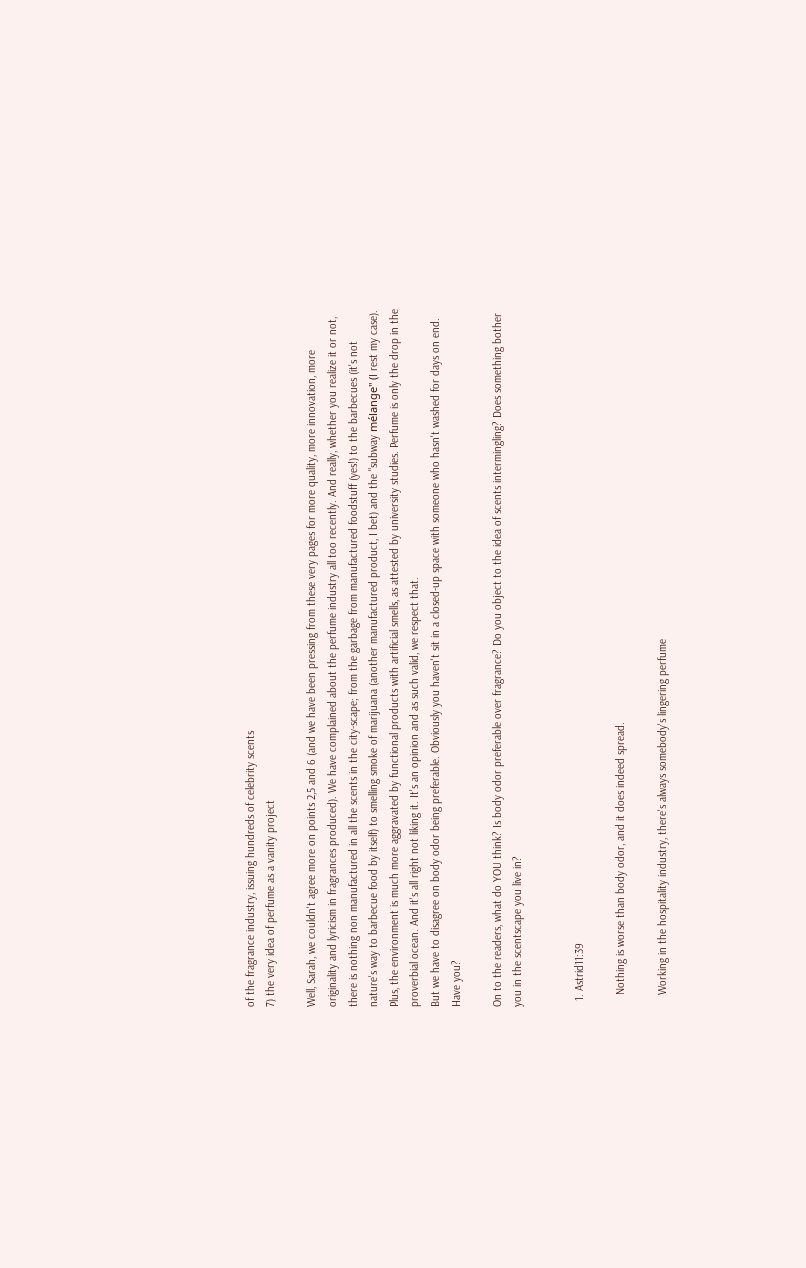of the fragrance industry, issuing hundreds of celebrity scents
7) the very idea of perfume as a vanity project

Well, Sarah, we couldn't agree more on points 2,5 and 6 (and we have been pressing from these very pages for more quality, more innovation, more originality and lyricism in fragrances produced). We have complained about the perfume industry all too recently. And really, whether you realize it or not, there is nothing non manufactured in all the scents in the city-scape; from the garbage from manufactured foodstuff (yes!) to the barbecues (it's not nature's way to barbecue food by itself) to smelling smoke of marijuana (another manufactured product, I bet) and the "subway mélange" (I rest my case).
Plus, the environment is much more aggravated by functional products with artificial smells, as attested by university studies. Perfume is only the drop in the proverbial ocean. And it's all right not liking it. It's an opinion and as such valid, we respect that.
But we have to disagree on body odor being preferable. Obviously you haven't sit in a closed-up space with someone who hasn't washed for days on end. Have you?

On to the readers, what do YOU think? Is body odor preferable over fragrance? Do you object to the idea of scents intermingling? Does something bother you in the scentscape you live in?


  1. Astrid11:39

    Nothing is worse than body odor, and it does indeed spread.

    Working in the hospitality industry, there's always somebody's lingering perfume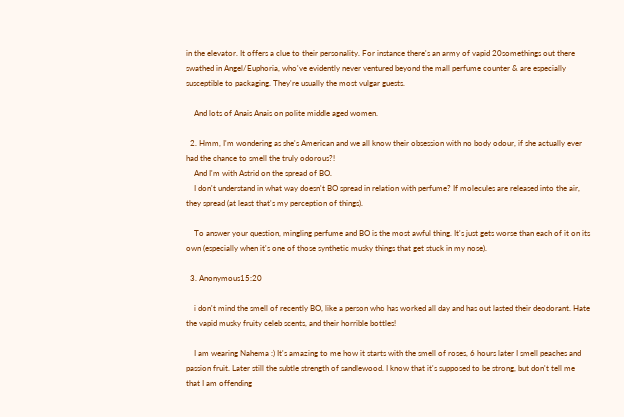in the elevator. It offers a clue to their personality. For instance there's an army of vapid 20somethings out there swathed in Angel/Euphoria, who've evidently never ventured beyond the mall perfume counter & are especially susceptible to packaging. They're usually the most vulgar guests.

    And lots of Anais Anais on polite middle aged women.

  2. Hmm, I'm wondering as she's American and we all know their obsession with no body odour, if she actually ever had the chance to smell the truly odorous?!
    And I'm with Astrid on the spread of BO.
    I don't understand in what way doesn't BO spread in relation with perfume? If molecules are released into the air, they spread (at least that's my perception of things).

    To answer your question, mingling perfume and BO is the most awful thing. It's just gets worse than each of it on its own (especially when it's one of those synthetic musky things that get stuck in my nose).

  3. Anonymous15:20

    i don't mind the smell of recently BO, like a person who has worked all day and has out lasted their deodorant. Hate the vapid musky fruity celeb scents, and their horrible bottles!

    I am wearing Nahema :) It's amazing to me how it starts with the smell of roses, 6 hours later I smell peaches and passion fruit. Later still the subtle strength of sandlewood. I know that it's supposed to be strong, but don't tell me that I am offending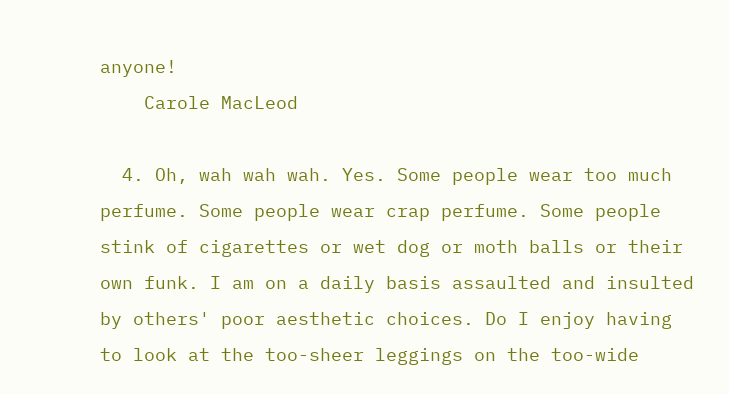anyone!
    Carole MacLeod

  4. Oh, wah wah wah. Yes. Some people wear too much perfume. Some people wear crap perfume. Some people stink of cigarettes or wet dog or moth balls or their own funk. I am on a daily basis assaulted and insulted by others' poor aesthetic choices. Do I enjoy having to look at the too-sheer leggings on the too-wide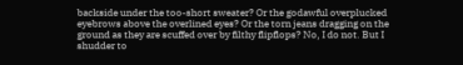backside under the too-short sweater? Or the godawful overplucked eyebrows above the overlined eyes? Or the torn jeans dragging on the ground as they are scuffed over by filthy flipflops? No, I do not. But I shudder to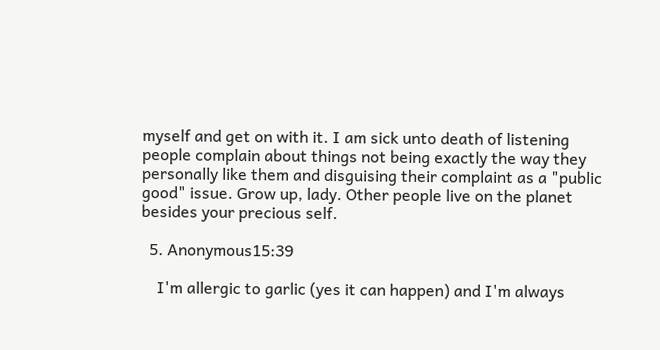myself and get on with it. I am sick unto death of listening people complain about things not being exactly the way they personally like them and disguising their complaint as a "public good" issue. Grow up, lady. Other people live on the planet besides your precious self.

  5. Anonymous15:39

    I'm allergic to garlic (yes it can happen) and I'm always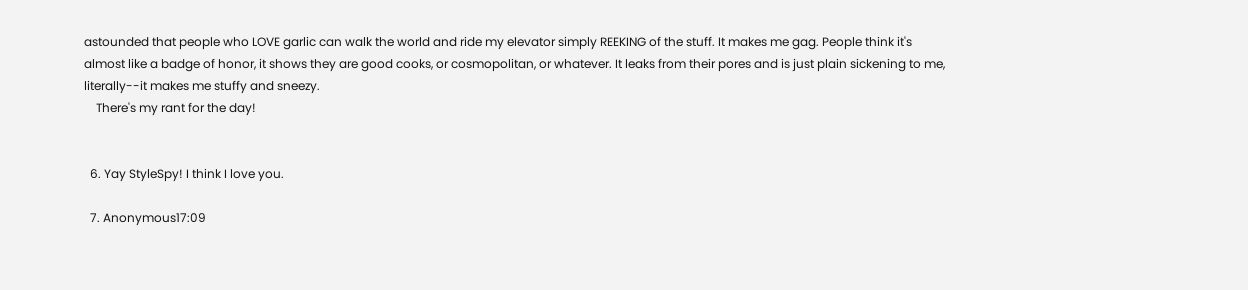astounded that people who LOVE garlic can walk the world and ride my elevator simply REEKING of the stuff. It makes me gag. People think it's almost like a badge of honor, it shows they are good cooks, or cosmopolitan, or whatever. It leaks from their pores and is just plain sickening to me, literally--it makes me stuffy and sneezy.
    There's my rant for the day!


  6. Yay StyleSpy! I think I love you.

  7. Anonymous17:09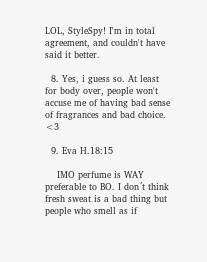LOL, StyleSpy! I'm in total agreement, and couldn't have said it better.

  8. Yes, i guess so. At least for body over, people won't accuse me of having bad sense of fragrances and bad choice. <3

  9. Eva H.18:15

    IMO perfume is WAY preferable to BO. I don´t think fresh sweat is a bad thing but people who smell as if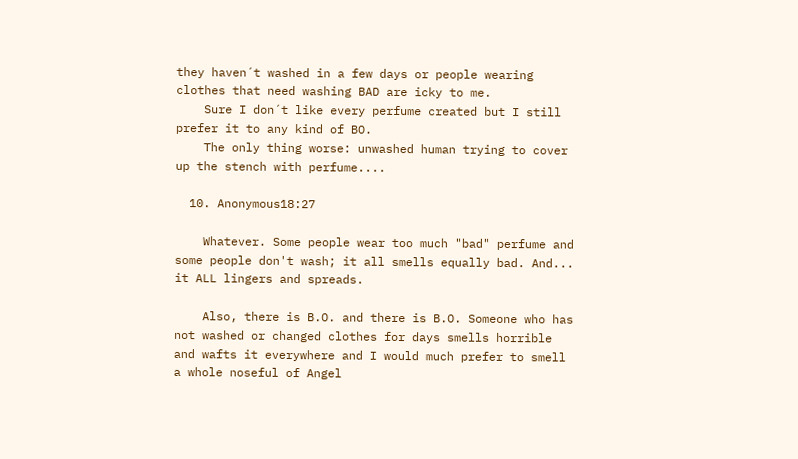they haven´t washed in a few days or people wearing clothes that need washing BAD are icky to me.
    Sure I don´t like every perfume created but I still prefer it to any kind of BO.
    The only thing worse: unwashed human trying to cover up the stench with perfume....

  10. Anonymous18:27

    Whatever. Some people wear too much "bad" perfume and some people don't wash; it all smells equally bad. And... it ALL lingers and spreads.

    Also, there is B.O. and there is B.O. Someone who has not washed or changed clothes for days smells horrible and wafts it everywhere and I would much prefer to smell a whole noseful of Angel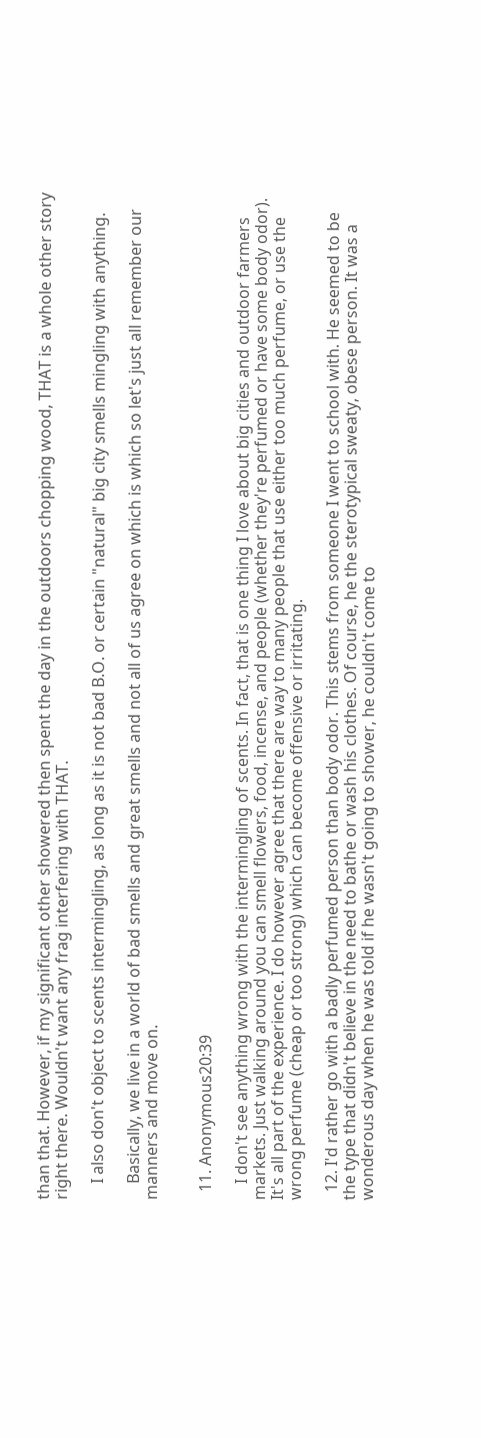than that. However, if my significant other showered then spent the day in the outdoors chopping wood, THAT is a whole other story right there. Wouldn't want any frag interfering with THAT.

    I also don't object to scents intermingling, as long as it is not bad B.O. or certain "natural" big city smells mingling with anything.

    Basically, we live in a world of bad smells and great smells and not all of us agree on which is which so let's just all remember our manners and move on.


  11. Anonymous20:39

    I don't see anything wrong with the intermingling of scents. In fact, that is one thing I love about big cities and outdoor farmers markets. Just walking around you can smell flowers, food, incense, and people (whether they're perfumed or have some body odor). It's all part of the experience. I do however agree that there are way to many people that use either too much perfume, or use the wrong perfume (cheap or too strong) which can become offensive or irritating.

  12. I'd rather go with a badly perfumed person than body odor. This stems from someone I went to school with. He seemed to be the type that didn't believe in the need to bathe or wash his clothes. Of course, he the sterotypical sweaty, obese person. It was a wonderous day when he was told if he wasn't going to shower, he couldn't come to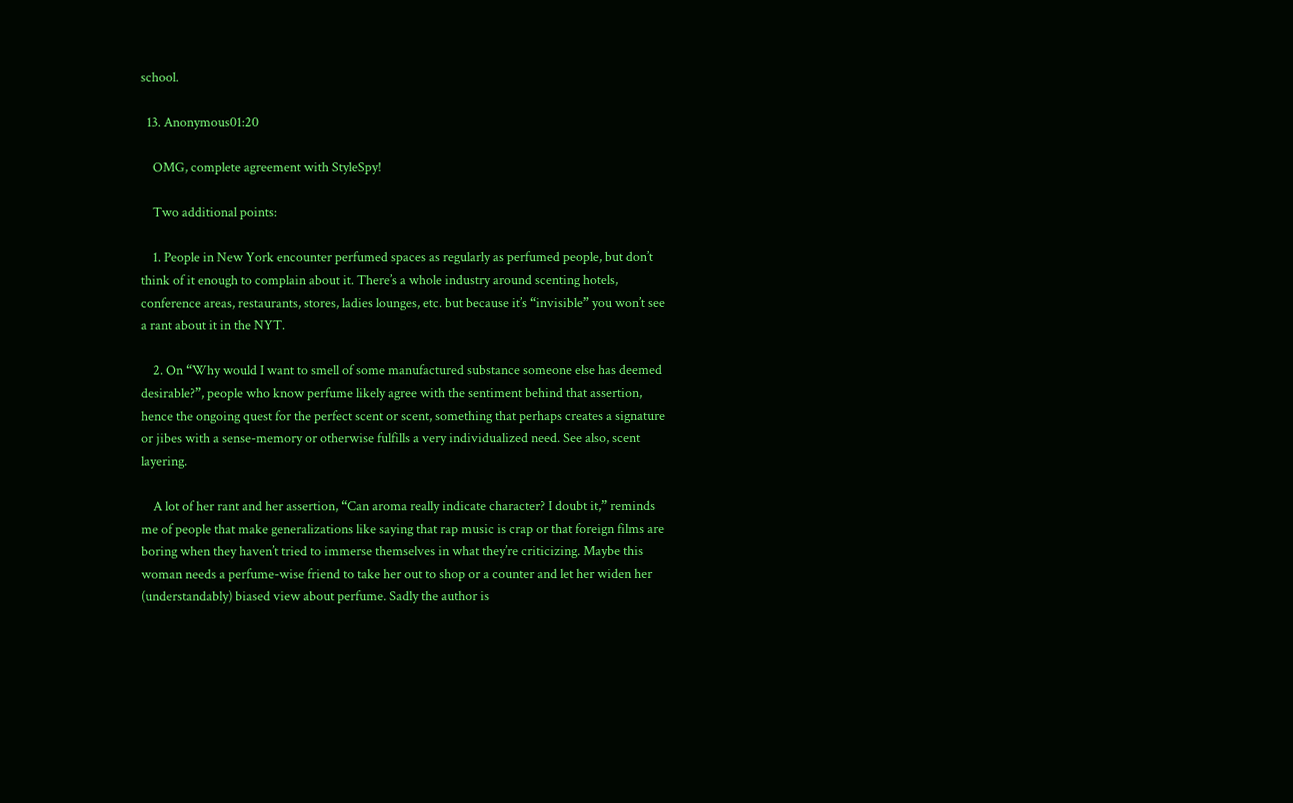school.

  13. Anonymous01:20

    OMG, complete agreement with StyleSpy!

    Two additional points:

    1. People in New York encounter perfumed spaces as regularly as perfumed people, but don’t think of it enough to complain about it. There’s a whole industry around scenting hotels, conference areas, restaurants, stores, ladies lounges, etc. but because it’s “invisible” you won’t see a rant about it in the NYT.

    2. On “Why would I want to smell of some manufactured substance someone else has deemed desirable?”, people who know perfume likely agree with the sentiment behind that assertion, hence the ongoing quest for the perfect scent or scent, something that perhaps creates a signature or jibes with a sense-memory or otherwise fulfills a very individualized need. See also, scent layering.

    A lot of her rant and her assertion, “Can aroma really indicate character? I doubt it,” reminds me of people that make generalizations like saying that rap music is crap or that foreign films are boring when they haven’t tried to immerse themselves in what they’re criticizing. Maybe this woman needs a perfume-wise friend to take her out to shop or a counter and let her widen her (understandably) biased view about perfume. Sadly the author is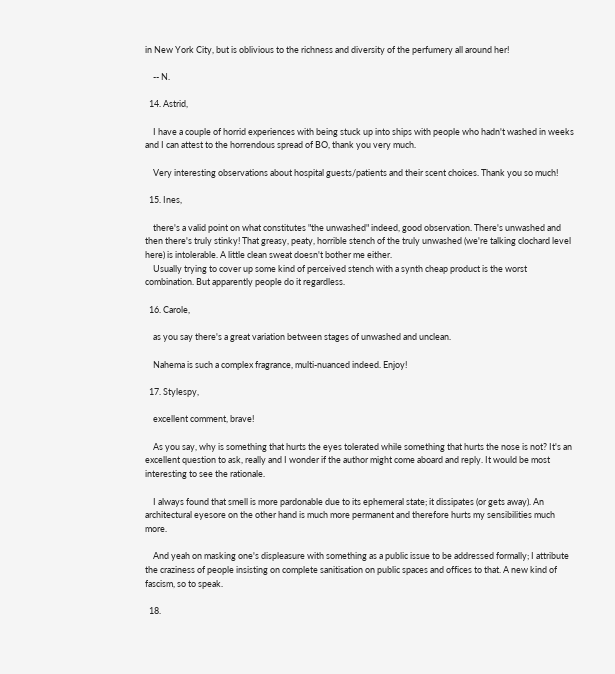in New York City, but is oblivious to the richness and diversity of the perfumery all around her!

    -- N.

  14. Astrid,

    I have a couple of horrid experiences with being stuck up into ships with people who hadn't washed in weeks and I can attest to the horrendous spread of BO, thank you very much.

    Very interesting observations about hospital guests/patients and their scent choices. Thank you so much!

  15. Ines,

    there's a valid point on what constitutes "the unwashed" indeed, good observation. There's unwashed and then there's truly stinky! That greasy, peaty, horrible stench of the truly unwashed (we're talking clochard level here) is intolerable. A little clean sweat doesn't bother me either.
    Usually trying to cover up some kind of perceived stench with a synth cheap product is the worst combination. But apparently people do it regardless.

  16. Carole,

    as you say there's a great variation between stages of unwashed and unclean.

    Nahema is such a complex fragrance, multi-nuanced indeed. Enjoy!

  17. Stylespy,

    excellent comment, brave!

    As you say, why is something that hurts the eyes tolerated while something that hurts the nose is not? It's an excellent question to ask, really and I wonder if the author might come aboard and reply. It would be most interesting to see the rationale.

    I always found that smell is more pardonable due to its ephemeral state; it dissipates (or gets away). An architectural eyesore on the other hand is much more permanent and therefore hurts my sensibilities much more.

    And yeah on masking one's displeasure with something as a public issue to be addressed formally; I attribute the craziness of people insisting on complete sanitisation on public spaces and offices to that. A new kind of fascism, so to speak.

  18.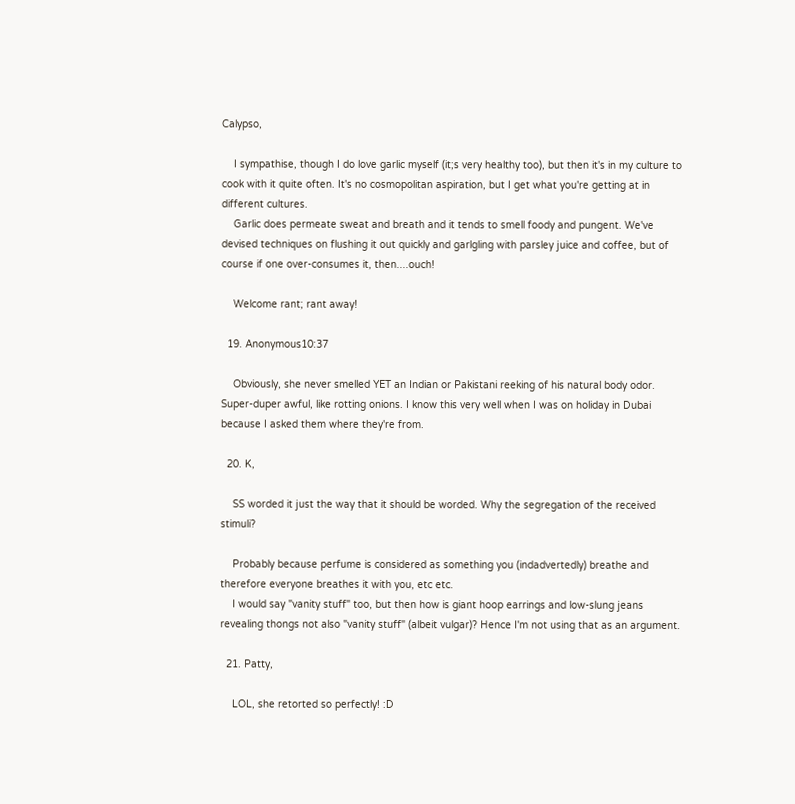Calypso,

    I sympathise, though I do love garlic myself (it;s very healthy too), but then it's in my culture to cook with it quite often. It's no cosmopolitan aspiration, but I get what you're getting at in different cultures.
    Garlic does permeate sweat and breath and it tends to smell foody and pungent. We've devised techniques on flushing it out quickly and garlgling with parsley juice and coffee, but of course if one over-consumes it, then....ouch!

    Welcome rant; rant away!

  19. Anonymous10:37

    Obviously, she never smelled YET an Indian or Pakistani reeking of his natural body odor. Super-duper awful, like rotting onions. I know this very well when I was on holiday in Dubai because I asked them where they're from.

  20. K,

    SS worded it just the way that it should be worded. Why the segregation of the received stimuli?

    Probably because perfume is considered as something you (indadvertedly) breathe and therefore everyone breathes it with you, etc etc.
    I would say "vanity stuff" too, but then how is giant hoop earrings and low-slung jeans revealing thongs not also "vanity stuff" (albeit vulgar)? Hence I'm not using that as an argument.

  21. Patty,

    LOL, she retorted so perfectly! :D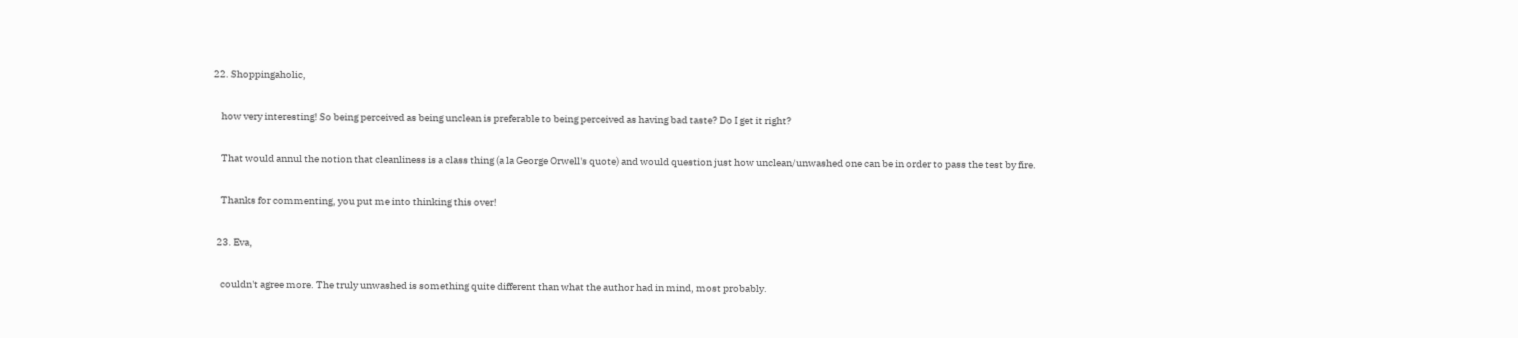22. Shoppingaholic,

    how very interesting! So being perceived as being unclean is preferable to being perceived as having bad taste? Do I get it right?

    That would annul the notion that cleanliness is a class thing (a la George Orwell's quote) and would question just how unclean/unwashed one can be in order to pass the test by fire.

    Thanks for commenting, you put me into thinking this over!

  23. Eva,

    couldn't agree more. The truly unwashed is something quite different than what the author had in mind, most probably.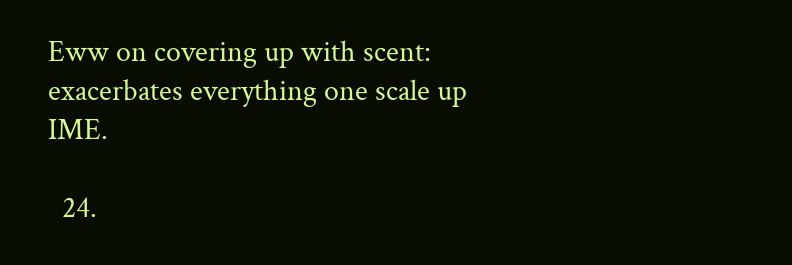Eww on covering up with scent: exacerbates everything one scale up IME.

  24.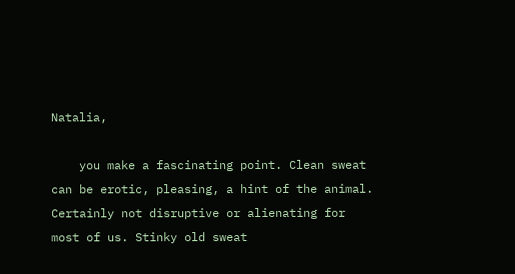Natalia,

    you make a fascinating point. Clean sweat can be erotic, pleasing, a hint of the animal. Certainly not disruptive or alienating for most of us. Stinky old sweat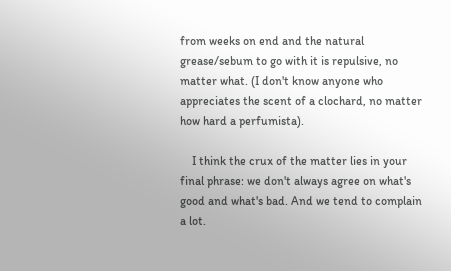from weeks on end and the natural grease/sebum to go with it is repulsive, no matter what. (I don't know anyone who appreciates the scent of a clochard, no matter how hard a perfumista).

    I think the crux of the matter lies in your final phrase: we don't always agree on what's good and what's bad. And we tend to complain a lot.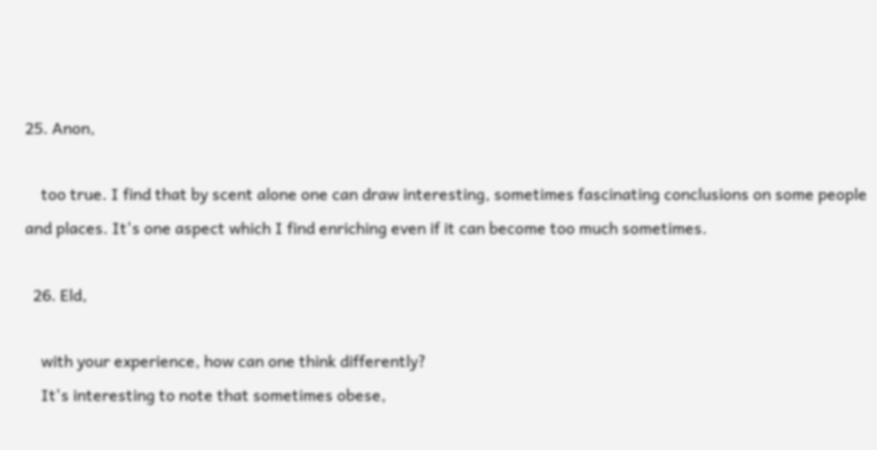25. Anon,

    too true. I find that by scent alone one can draw interesting, sometimes fascinating conclusions on some people and places. It's one aspect which I find enriching even if it can become too much sometimes.

  26. Eld,

    with your experience, how can one think differently?
    It's interesting to note that sometimes obese,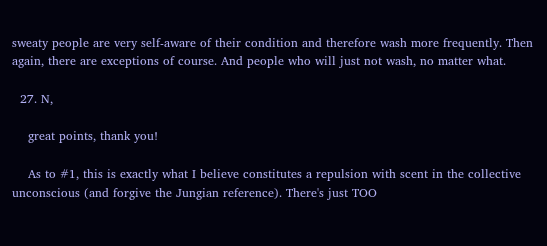sweaty people are very self-aware of their condition and therefore wash more frequently. Then again, there are exceptions of course. And people who will just not wash, no matter what.

  27. N,

    great points, thank you!

    As to #1, this is exactly what I believe constitutes a repulsion with scent in the collective unconscious (and forgive the Jungian reference). There's just TOO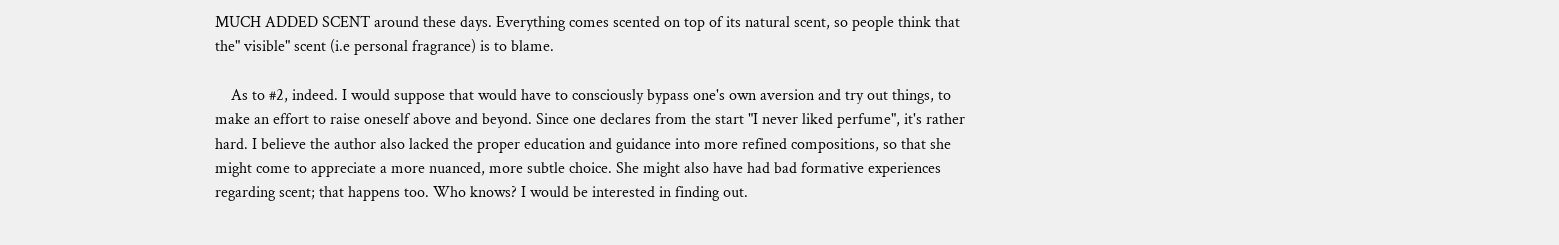MUCH ADDED SCENT around these days. Everything comes scented on top of its natural scent, so people think that the" visible" scent (i.e personal fragrance) is to blame.

    As to #2, indeed. I would suppose that would have to consciously bypass one's own aversion and try out things, to make an effort to raise oneself above and beyond. Since one declares from the start "I never liked perfume", it's rather hard. I believe the author also lacked the proper education and guidance into more refined compositions, so that she might come to appreciate a more nuanced, more subtle choice. She might also have had bad formative experiences regarding scent; that happens too. Who knows? I would be interested in finding out.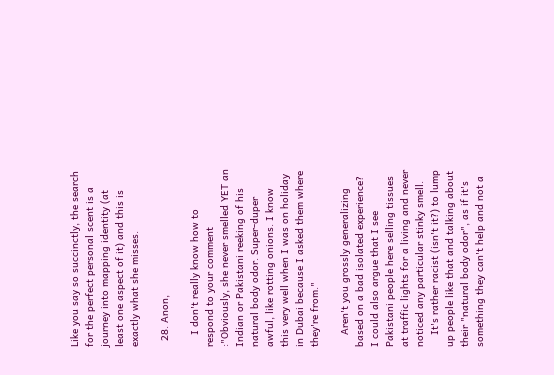Like you say so succinctly, the search for the perfect personal scent is a journey into mapping identity (at least one aspect of it) and this is exactly what she misses.

  28. Anon,

    I don't really know how to respond to your comment :"Obviously, she never smelled YET an Indian or Pakistani reeking of his natural body odor. Super-duper awful, like rotting onions. I know this very well when I was on holiday in Dubai because I asked them where they're from."

    Aren't you grossly generalizing based on a bad isolated experience? I could also argue that I see Pakistani people here selling tissues at traffic lights for a living and never noticed any particular stinky smell.
    It's rather racist (isn't it?) to lump up people like that and talking about their "natural body odor", as if it's something they can't help and not a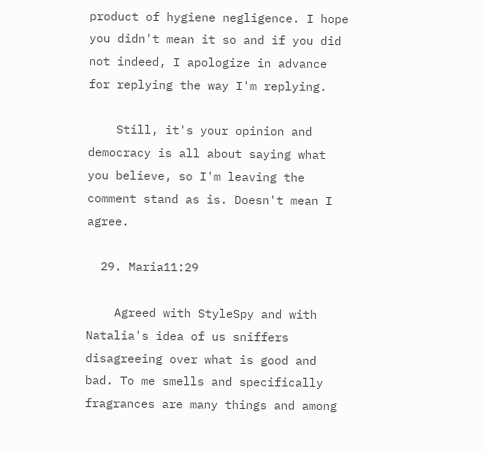product of hygiene negligence. I hope you didn't mean it so and if you did not indeed, I apologize in advance for replying the way I'm replying.

    Still, it's your opinion and democracy is all about saying what you believe, so I'm leaving the comment stand as is. Doesn't mean I agree.

  29. Maria11:29

    Agreed with StyleSpy and with Natalia's idea of us sniffers disagreeing over what is good and bad. To me smells and specifically fragrances are many things and among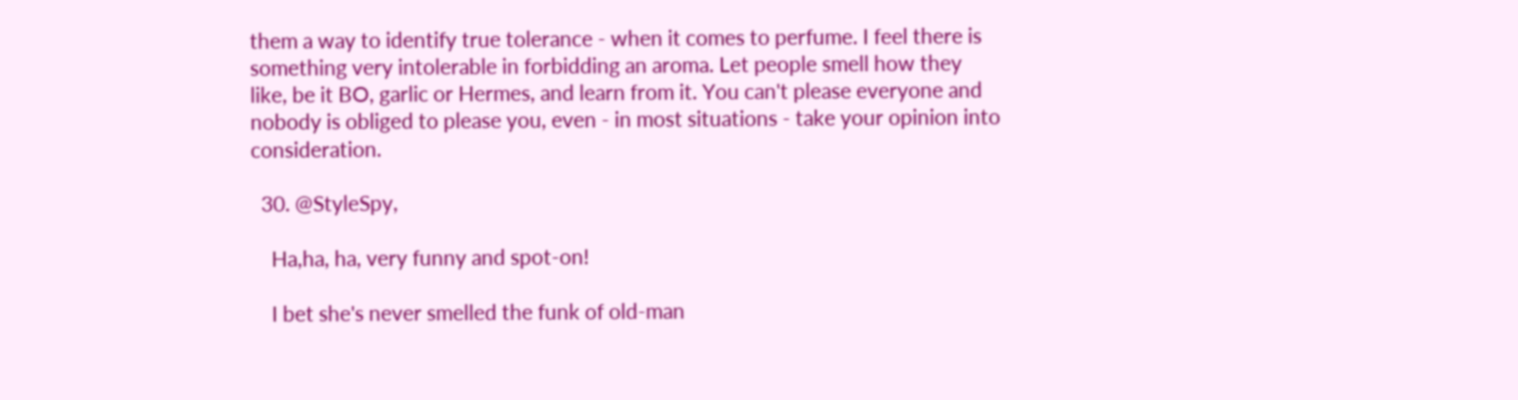them a way to identify true tolerance - when it comes to perfume. I feel there is something very intolerable in forbidding an aroma. Let people smell how they like, be it BO, garlic or Hermes, and learn from it. You can't please everyone and nobody is obliged to please you, even - in most situations - take your opinion into consideration.

  30. @StyleSpy,

    Ha,ha, ha, very funny and spot-on!

    I bet she's never smelled the funk of old-man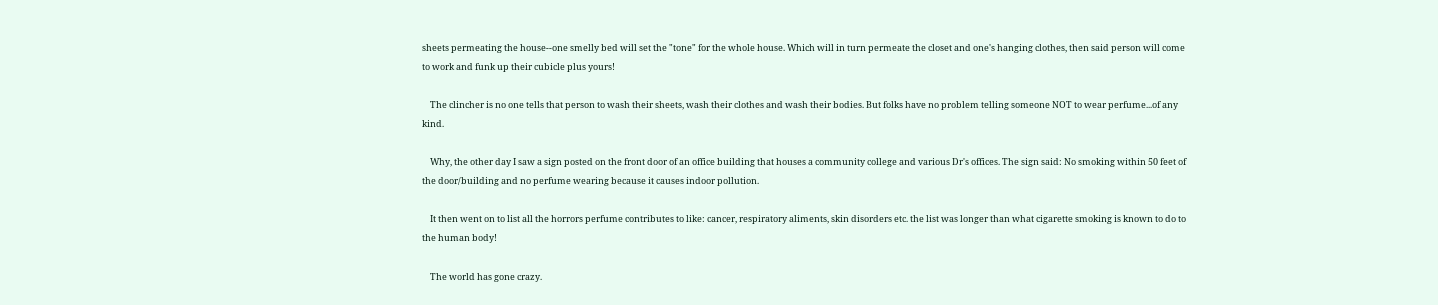sheets permeating the house--one smelly bed will set the "tone" for the whole house. Which will in turn permeate the closet and one's hanging clothes, then said person will come to work and funk up their cubicle plus yours!

    The clincher is no one tells that person to wash their sheets, wash their clothes and wash their bodies. But folks have no problem telling someone NOT to wear perfume...of any kind.

    Why, the other day I saw a sign posted on the front door of an office building that houses a community college and various Dr's offices. The sign said: No smoking within 50 feet of the door/building and no perfume wearing because it causes indoor pollution.

    It then went on to list all the horrors perfume contributes to like: cancer, respiratory aliments, skin disorders etc. the list was longer than what cigarette smoking is known to do to the human body!

    The world has gone crazy.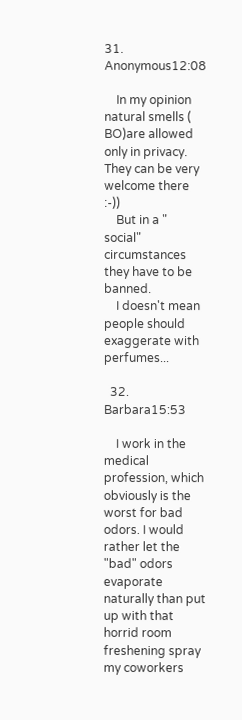31. Anonymous12:08

    In my opinion natural smells ( BO)are allowed only in privacy. They can be very welcome there :-))
    But in a " social" circumstances they have to be banned.
    I doesn't mean people should exaggerate with perfumes...

  32. Barbara15:53

    I work in the medical profession, which obviously is the worst for bad odors. I would rather let the "bad" odors evaporate naturally than put up with that horrid room freshening spray my coworkers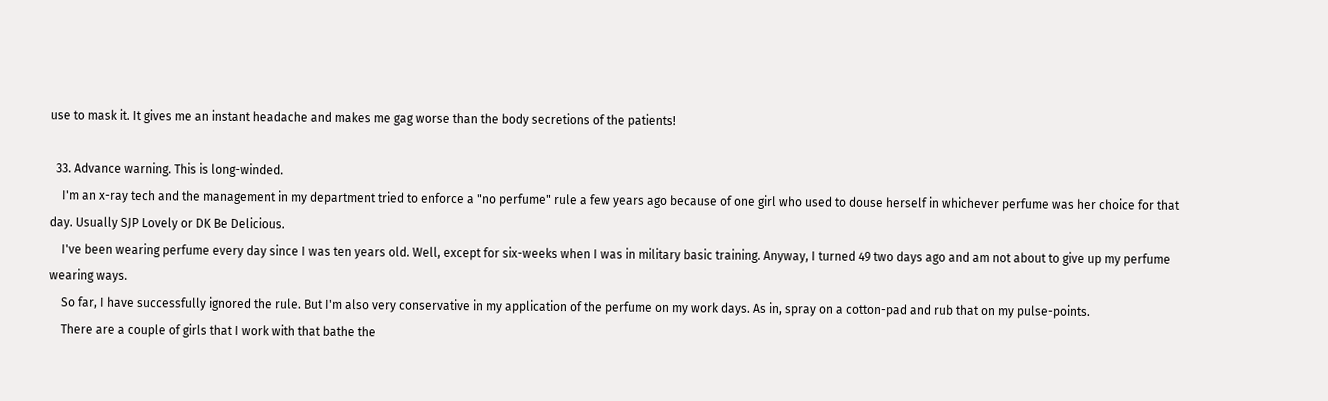use to mask it. It gives me an instant headache and makes me gag worse than the body secretions of the patients!

  33. Advance warning. This is long-winded.
    I'm an x-ray tech and the management in my department tried to enforce a "no perfume" rule a few years ago because of one girl who used to douse herself in whichever perfume was her choice for that day. Usually SJP Lovely or DK Be Delicious.
    I've been wearing perfume every day since I was ten years old. Well, except for six-weeks when I was in military basic training. Anyway, I turned 49 two days ago and am not about to give up my perfume wearing ways.
    So far, I have successfully ignored the rule. But I'm also very conservative in my application of the perfume on my work days. As in, spray on a cotton-pad and rub that on my pulse-points.
    There are a couple of girls that I work with that bathe the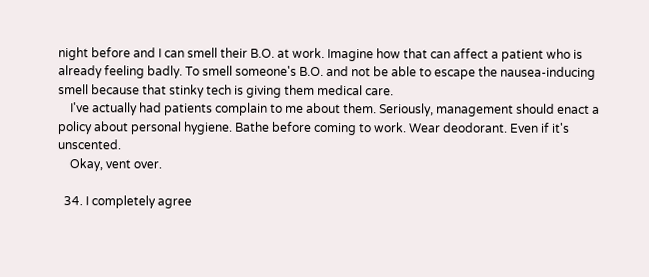night before and I can smell their B.O. at work. Imagine how that can affect a patient who is already feeling badly. To smell someone's B.O. and not be able to escape the nausea-inducing smell because that stinky tech is giving them medical care.
    I've actually had patients complain to me about them. Seriously, management should enact a policy about personal hygiene. Bathe before coming to work. Wear deodorant. Even if it's unscented.
    Okay, vent over.

  34. I completely agree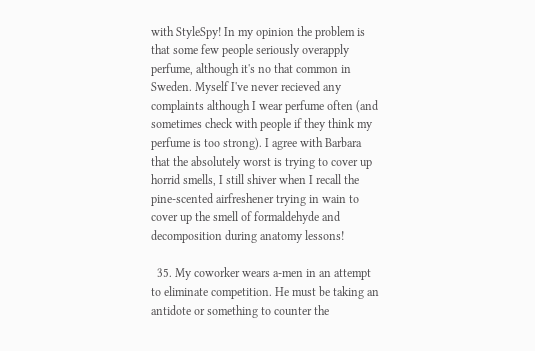with StyleSpy! In my opinion the problem is that some few people seriously overapply perfume, although it's no that common in Sweden. Myself I've never recieved any complaints although I wear perfume often (and sometimes check with people if they think my perfume is too strong). I agree with Barbara that the absolutely worst is trying to cover up horrid smells, I still shiver when I recall the pine-scented airfreshener trying in wain to cover up the smell of formaldehyde and decomposition during anatomy lessons!

  35. My coworker wears a-men in an attempt to eliminate competition. He must be taking an antidote or something to counter the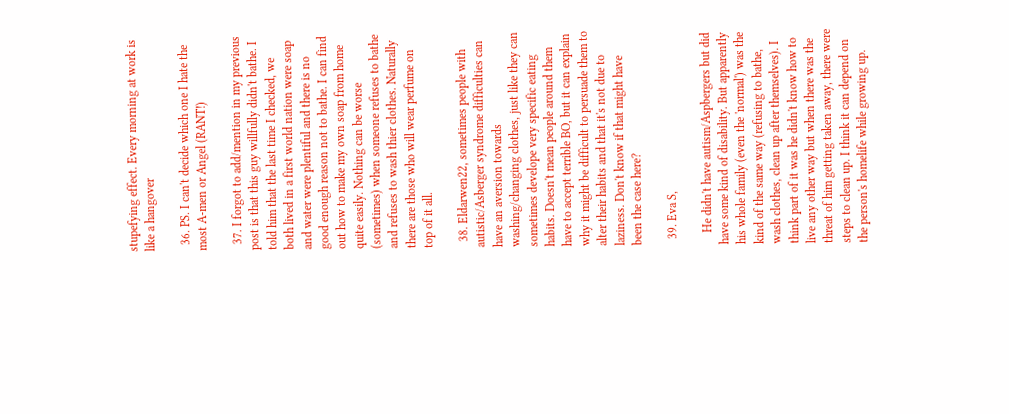stupefying effect. Every morning at work is like a hangover

  36. PS. I can't decide which one I hate the most A-men or Angel (RANT!)

  37. I forgot to add/mention in my previous post is that this guy willfully didn't bathe. I told him that the last time I checked, we both lived in a first world nation were soap and water were plentiful and there is no good enough reason not to bathe. I can find out how to make my own soap from home quite easily. Nothing can be worse (sometimes) when someone refuses to bathe and refuses to wash thier clothes. Naturally there are those who will wear perfume on top of it all.

  38. Eldarwen22, sometimes people with autistic/Asberger syndrome difficulties can have an aversion towards washing/changing clothes, just like they can sometimes develope very specific eating habits. Doesn't mean people around them have to accept terrible BO, but it can explain why it might be difficult to persuade them to alter their habits and that it's not due to laziness. Don't know if that might have been the case here?

  39. Eva S,

    He didn't have autism/Aspbergers but did have some kind of disability. But apparently his whole family (even the 'normal') was the kind of the same way (refusing to bathe, wash clothes, clean up after themselves). I think part of it was he didn't know how to live any other way but when there was the threat of him getting taken away, there were steps to clean up. I think it can depend on the person's homelife while growing up.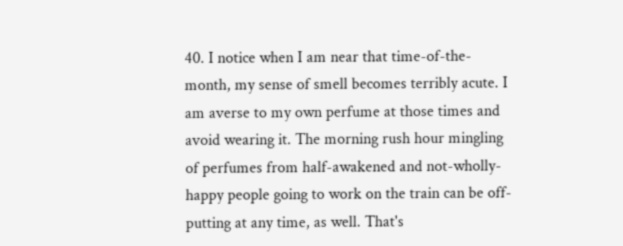40. I notice when I am near that time-of-the-month, my sense of smell becomes terribly acute. I am averse to my own perfume at those times and avoid wearing it. The morning rush hour mingling of perfumes from half-awakened and not-wholly-happy people going to work on the train can be off-putting at any time, as well. That's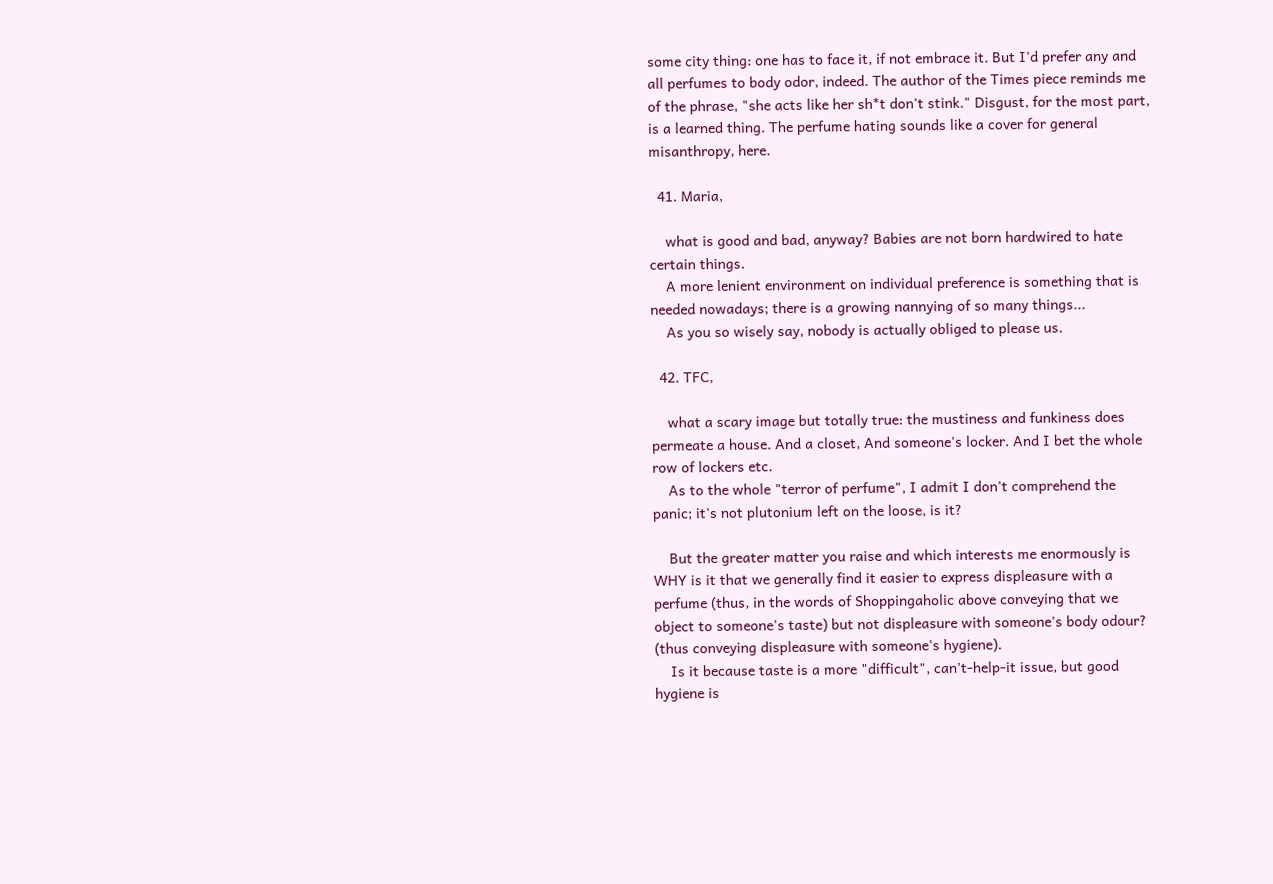some city thing: one has to face it, if not embrace it. But I'd prefer any and all perfumes to body odor, indeed. The author of the Times piece reminds me of the phrase, "she acts like her sh*t don't stink." Disgust, for the most part, is a learned thing. The perfume hating sounds like a cover for general misanthropy, here.

  41. Maria,

    what is good and bad, anyway? Babies are not born hardwired to hate certain things.
    A more lenient environment on individual preference is something that is needed nowadays; there is a growing nannying of so many things...
    As you so wisely say, nobody is actually obliged to please us.

  42. TFC,

    what a scary image but totally true: the mustiness and funkiness does permeate a house. And a closet, And someone's locker. And I bet the whole row of lockers etc.
    As to the whole "terror of perfume", I admit I don't comprehend the panic; it's not plutonium left on the loose, is it?

    But the greater matter you raise and which interests me enormously is WHY is it that we generally find it easier to express displeasure with a perfume (thus, in the words of Shoppingaholic above conveying that we object to someone's taste) but not displeasure with someone's body odour? (thus conveying displeasure with someone's hygiene).
    Is it because taste is a more "difficult", can't-help-it issue, but good hygiene is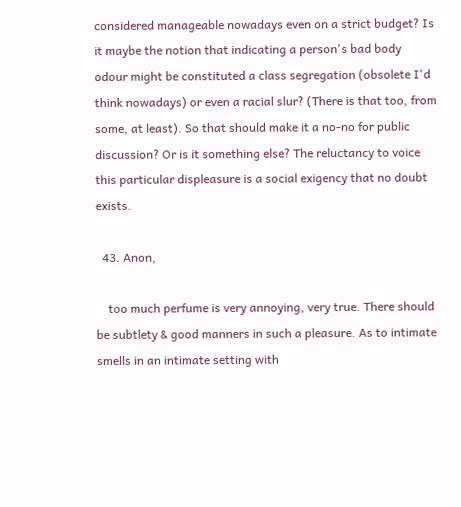considered manageable nowadays even on a strict budget? Is it maybe the notion that indicating a person's bad body odour might be constituted a class segregation (obsolete I'd think nowadays) or even a racial slur? (There is that too, from some, at least). So that should make it a no-no for public discussion? Or is it something else? The reluctancy to voice this particular displeasure is a social exigency that no doubt exists.

  43. Anon,

    too much perfume is very annoying, very true. There should be subtlety & good manners in such a pleasure. As to intimate smells in an intimate setting with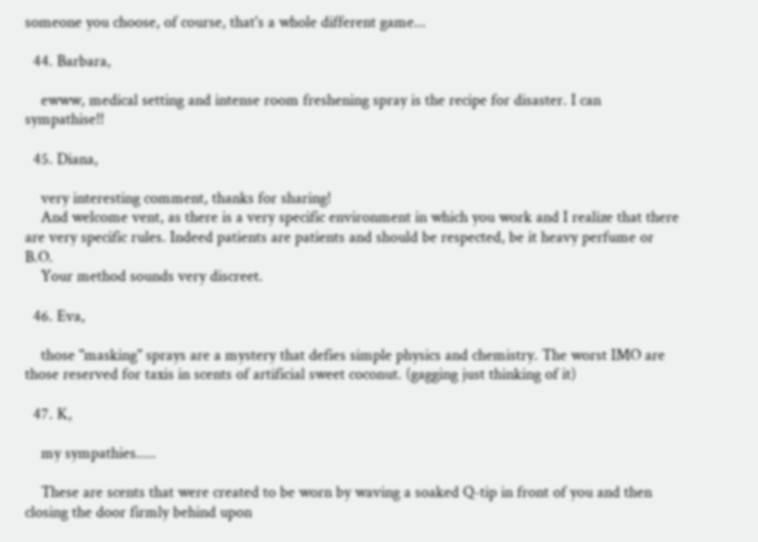someone you choose, of course, that's a whole different game...

  44. Barbara,

    ewww, medical setting and intense room freshening spray is the recipe for disaster. I can sympathise!!

  45. Diana,

    very interesting comment, thanks for sharing!
    And welcome vent, as there is a very specific environment in which you work and I realize that there are very specific rules. Indeed patients are patients and should be respected, be it heavy perfume or B.O.
    Your method sounds very discreet.

  46. Eva,

    those "masking" sprays are a mystery that defies simple physics and chemistry. The worst IMO are those reserved for taxis in scents of artificial sweet coconut. (gagging just thinking of it)

  47. K,

    my sympathies.....

    These are scents that were created to be worn by waving a soaked Q-tip in front of you and then closing the door firmly behind upon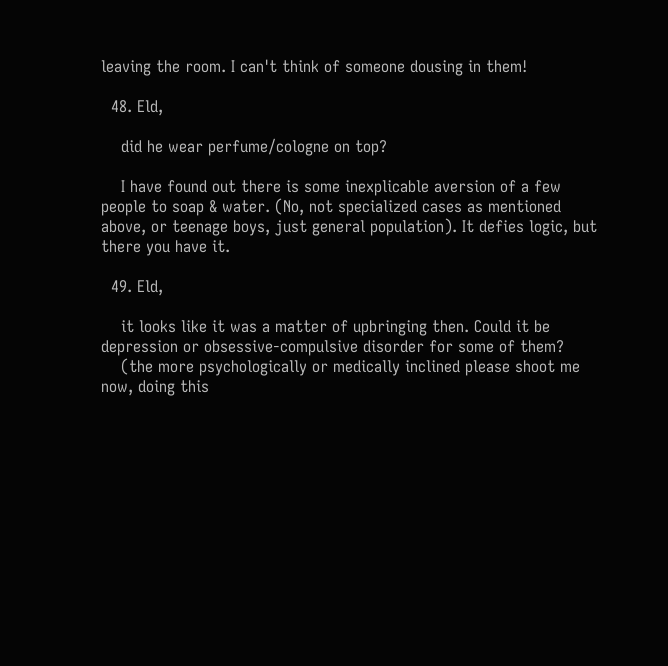leaving the room. I can't think of someone dousing in them!

  48. Eld,

    did he wear perfume/cologne on top?

    I have found out there is some inexplicable aversion of a few people to soap & water. (No, not specialized cases as mentioned above, or teenage boys, just general population). It defies logic, but there you have it.

  49. Eld,

    it looks like it was a matter of upbringing then. Could it be depression or obsessive-compulsive disorder for some of them?
    (the more psychologically or medically inclined please shoot me now, doing this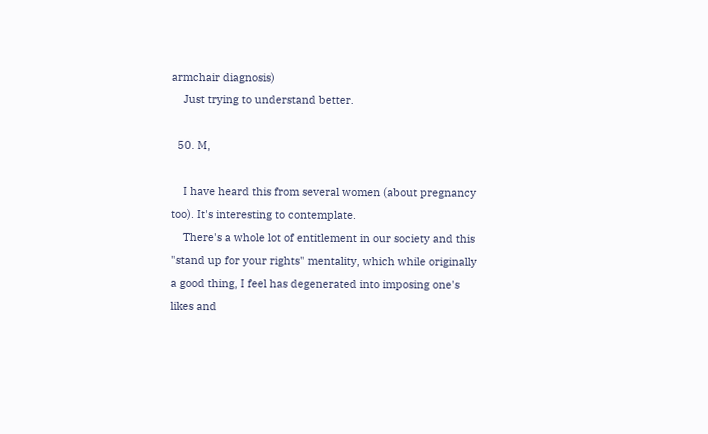armchair diagnosis)
    Just trying to understand better.

  50. M,

    I have heard this from several women (about pregnancy too). It's interesting to contemplate.
    There's a whole lot of entitlement in our society and this "stand up for your rights" mentality, which while originally a good thing, I feel has degenerated into imposing one's likes and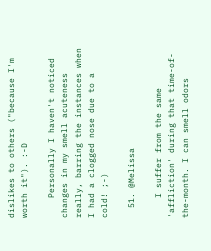dislikes to others ("because I'm worth it"). :-D

    Personally I haven't noticed changes in my smell acuteness really, barring the instances when I had a clogged nose due to a cold! ;-)

  51. @Melissa

    I suffer from the same 'affliction' during that time-of-the-month. I can smell odors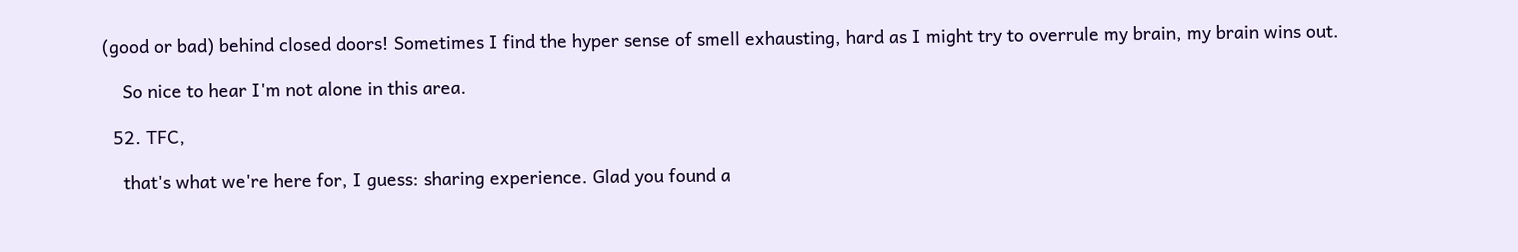(good or bad) behind closed doors! Sometimes I find the hyper sense of smell exhausting, hard as I might try to overrule my brain, my brain wins out.

    So nice to hear I'm not alone in this area.

  52. TFC,

    that's what we're here for, I guess: sharing experience. Glad you found a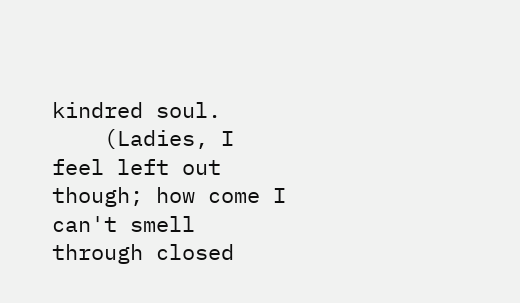kindred soul.
    (Ladies, I feel left out though; how come I can't smell through closed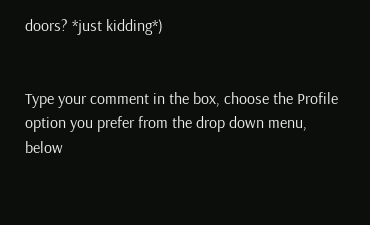doors? *just kidding*)


Type your comment in the box, choose the Profile option you prefer from the drop down menu, below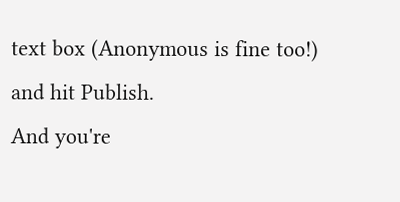text box (Anonymous is fine too!) and hit Publish.
And you're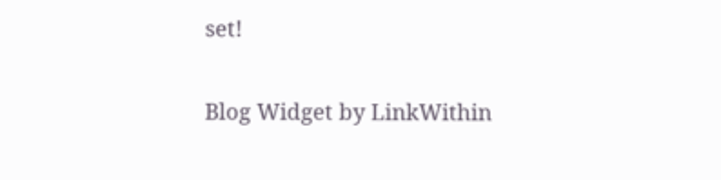set!

Blog Widget by LinkWithin